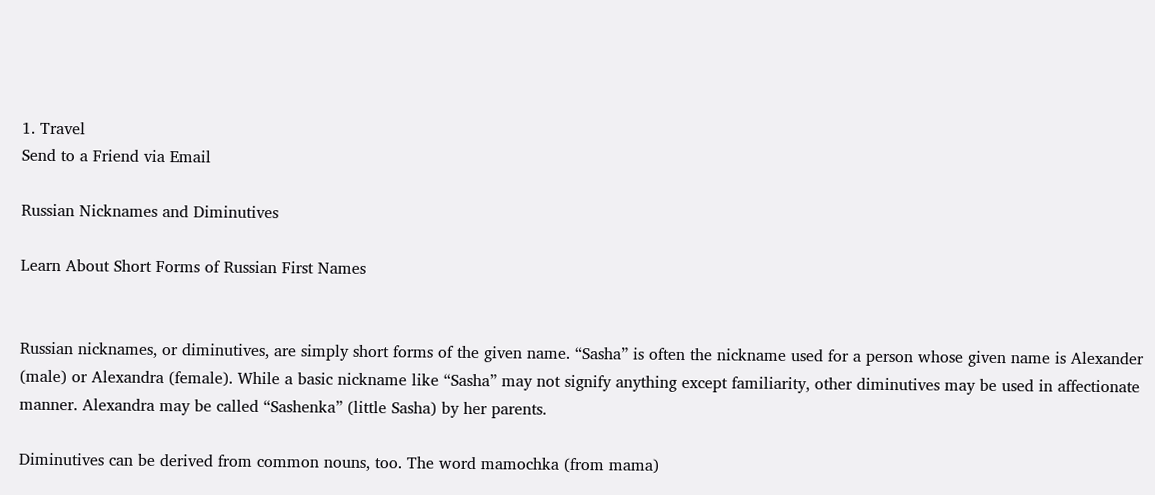1. Travel
Send to a Friend via Email

Russian Nicknames and Diminutives

Learn About Short Forms of Russian First Names


Russian nicknames, or diminutives, are simply short forms of the given name. “Sasha” is often the nickname used for a person whose given name is Alexander (male) or Alexandra (female). While a basic nickname like “Sasha” may not signify anything except familiarity, other diminutives may be used in affectionate manner. Alexandra may be called “Sashenka” (little Sasha) by her parents.

Diminutives can be derived from common nouns, too. The word mamochka (from mama)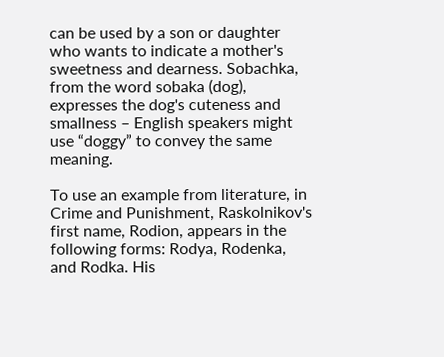can be used by a son or daughter who wants to indicate a mother's sweetness and dearness. Sobachka, from the word sobaka (dog), expresses the dog's cuteness and smallness – English speakers might use “doggy” to convey the same meaning.

To use an example from literature, in Crime and Punishment, Raskolnikov's first name, Rodion, appears in the following forms: Rodya, Rodenka, and Rodka. His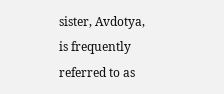sister, Avdotya, is frequently referred to as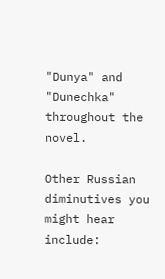"Dunya" and "Dunechka" throughout the novel.

Other Russian diminutives you might hear include: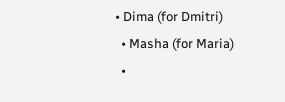• Dima (for Dmitri)
  • Masha (for Maria)
  •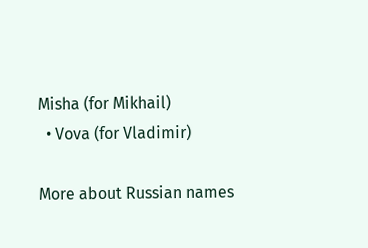Misha (for Mikhail)
  • Vova (for Vladimir)

More about Russian names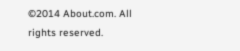©2014 About.com. All rights reserved.